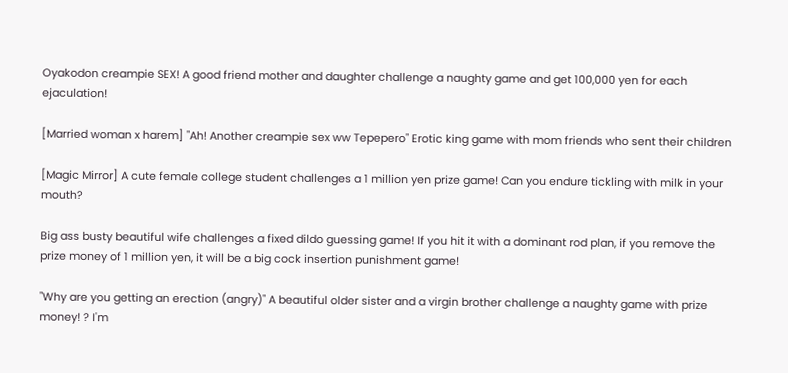Oyakodon creampie SEX! A good friend mother and daughter challenge a naughty game and get 100,000 yen for each ejaculation!

[Married woman x harem] "Ah! Another creampie sex ww Tepepero" Erotic king game with mom friends who sent their children

[Magic Mirror] A cute female college student challenges a 1 million yen prize game! Can you endure tickling with milk in your mouth?

Big ass busty beautiful wife challenges a fixed dildo guessing game! If you hit it with a dominant rod plan, if you remove the prize money of 1 million yen, it will be a big cock insertion punishment game!

"Why are you getting an erection (angry)" A beautiful older sister and a virgin brother challenge a naughty game with prize money! ? I'm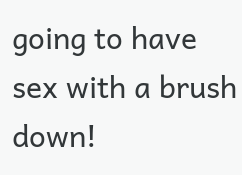going to have sex with a brush down!